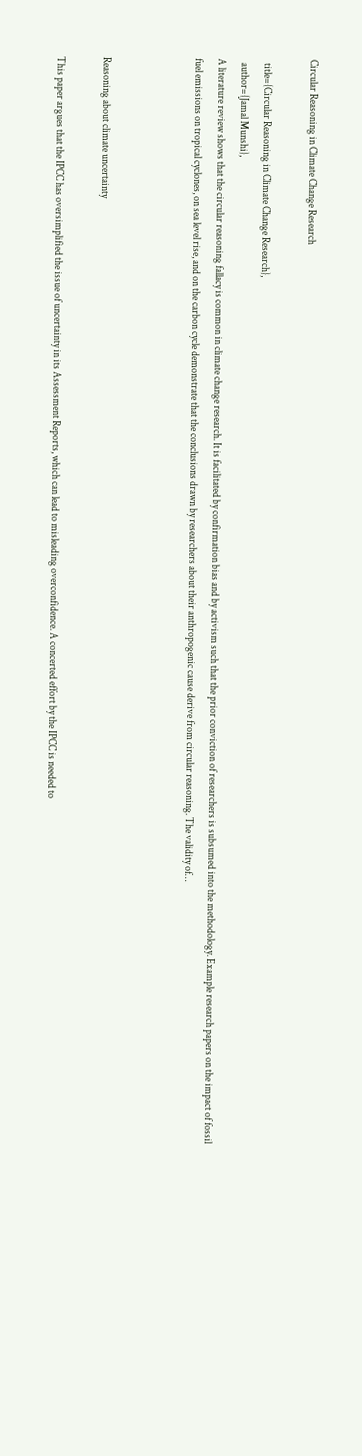Circular Reasoning in Climate Change Research

  title={Circular Reasoning in Climate Change Research},
  author={Jamal Munshi},
A literature review shows that the circular reasoning fallacy is common in climate change research. It is facilitated by confirmation bias and by activism such that the prior conviction of researchers is subsumed into the methodology. Example research papers on the impact of fossil fuel emissions on tropical cyclones, on sea level rise, and on the carbon cycle demonstrate that the conclusions drawn by researchers about their anthropogenic cause derive from circular reasoning. The validity of…



Reasoning about climate uncertainty

This paper argues that the IPCC has oversimplified the issue of uncertainty in its Assessment Reports, which can lead to misleading overconfidence. A concerted effort by the IPCC is needed to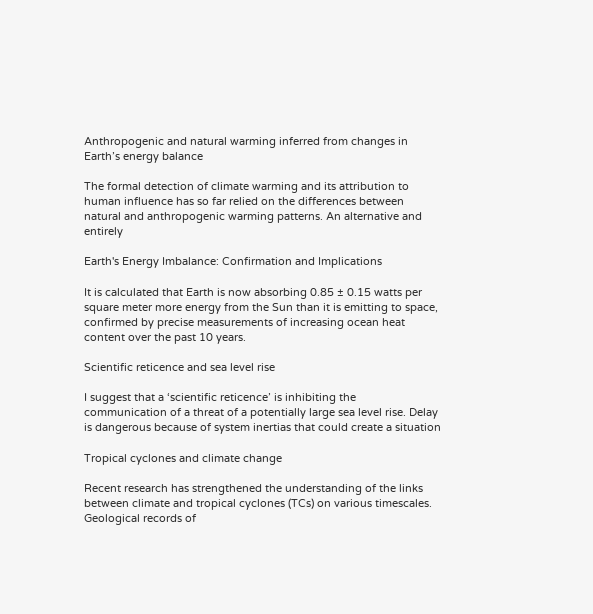Anthropogenic and natural warming inferred from changes in Earth’s energy balance

The formal detection of climate warming and its attribution to human influence has so far relied on the differences between natural and anthropogenic warming patterns. An alternative and entirely

Earth's Energy Imbalance: Confirmation and Implications

It is calculated that Earth is now absorbing 0.85 ± 0.15 watts per square meter more energy from the Sun than it is emitting to space, confirmed by precise measurements of increasing ocean heat content over the past 10 years.

Scientific reticence and sea level rise

I suggest that a ‘scientific reticence’ is inhibiting the communication of a threat of a potentially large sea level rise. Delay is dangerous because of system inertias that could create a situation

Tropical cyclones and climate change

Recent research has strengthened the understanding of the links between climate and tropical cyclones (TCs) on various timescales. Geological records of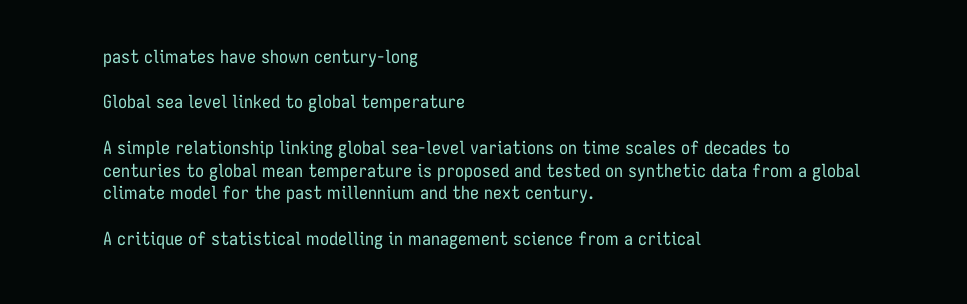past climates have shown century‐long

Global sea level linked to global temperature

A simple relationship linking global sea-level variations on time scales of decades to centuries to global mean temperature is proposed and tested on synthetic data from a global climate model for the past millennium and the next century.

A critique of statistical modelling in management science from a critical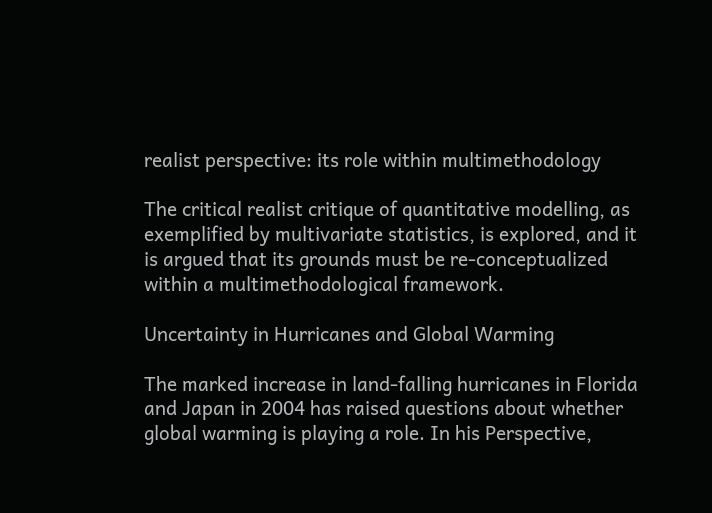realist perspective: its role within multimethodology

The critical realist critique of quantitative modelling, as exemplified by multivariate statistics, is explored, and it is argued that its grounds must be re-conceptualized within a multimethodological framework.

Uncertainty in Hurricanes and Global Warming

The marked increase in land-falling hurricanes in Florida and Japan in 2004 has raised questions about whether global warming is playing a role. In his Perspective,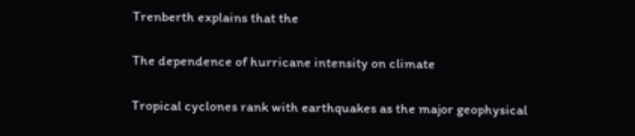Trenberth explains that the

The dependence of hurricane intensity on climate

Tropical cyclones rank with earthquakes as the major geophysical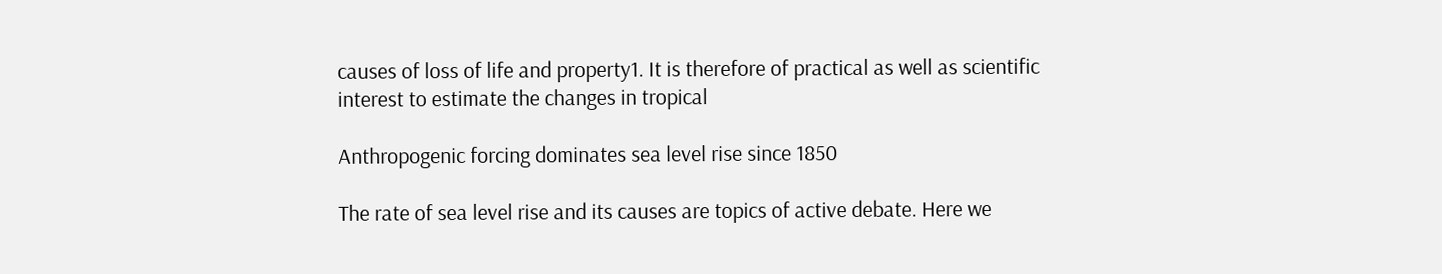causes of loss of life and property1. It is therefore of practical as well as scientific interest to estimate the changes in tropical

Anthropogenic forcing dominates sea level rise since 1850

The rate of sea level rise and its causes are topics of active debate. Here we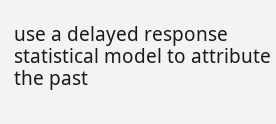use a delayed response statistical model to attribute the past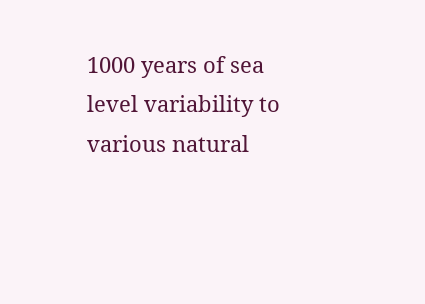1000 years of sea level variability to various natural